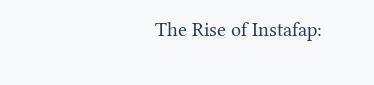The Rise of Instafap: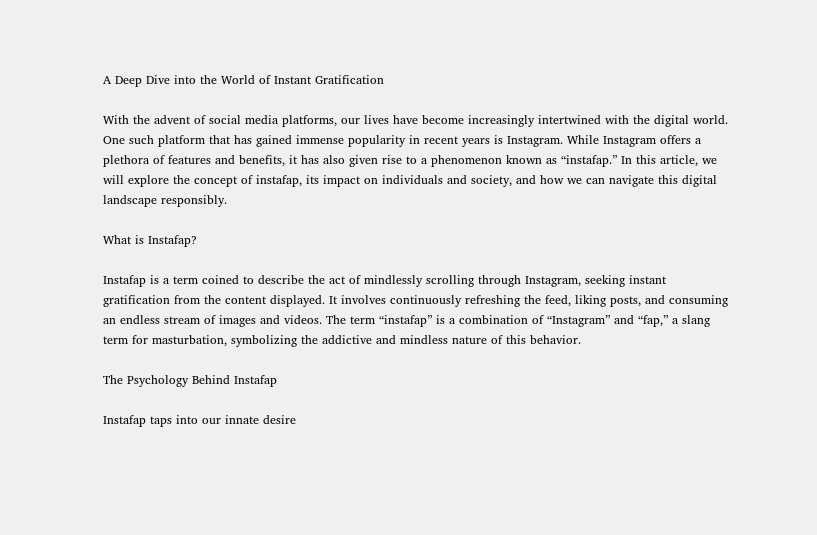A Deep Dive into the World of Instant Gratification

With the advent of social media platforms, our lives have become increasingly intertwined with the digital world. One such platform that has gained immense popularity in recent years is Instagram. While Instagram offers a plethora of features and benefits, it has also given rise to a phenomenon known as “instafap.” In this article, we will explore the concept of instafap, its impact on individuals and society, and how we can navigate this digital landscape responsibly.

What is Instafap?

Instafap is a term coined to describe the act of mindlessly scrolling through Instagram, seeking instant gratification from the content displayed. It involves continuously refreshing the feed, liking posts, and consuming an endless stream of images and videos. The term “instafap” is a combination of “Instagram” and “fap,” a slang term for masturbation, symbolizing the addictive and mindless nature of this behavior.

The Psychology Behind Instafap

Instafap taps into our innate desire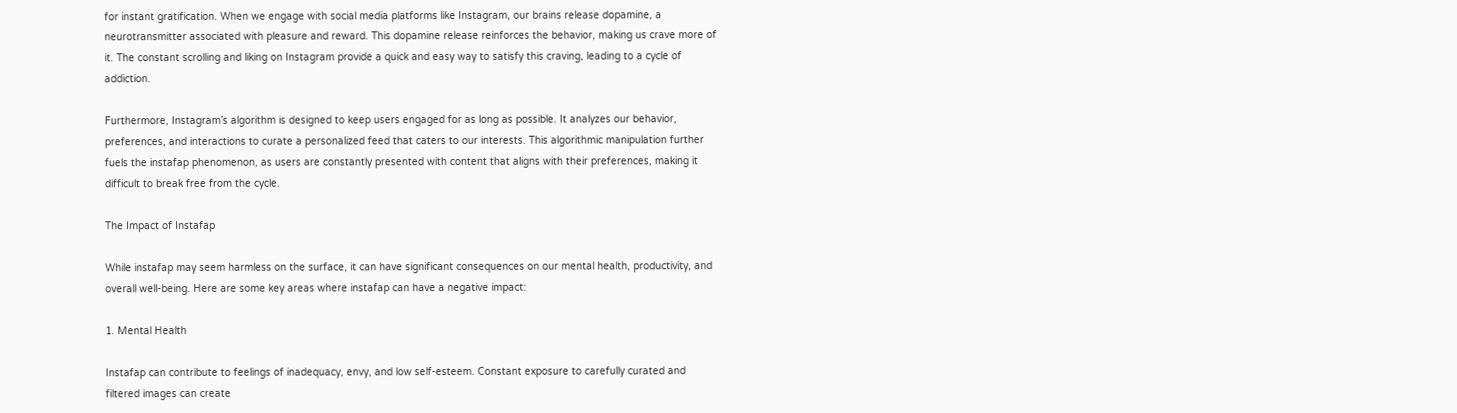for instant gratification. When we engage with social media platforms like Instagram, our brains release dopamine, a neurotransmitter associated with pleasure and reward. This dopamine release reinforces the behavior, making us crave more of it. The constant scrolling and liking on Instagram provide a quick and easy way to satisfy this craving, leading to a cycle of addiction.

Furthermore, Instagram’s algorithm is designed to keep users engaged for as long as possible. It analyzes our behavior, preferences, and interactions to curate a personalized feed that caters to our interests. This algorithmic manipulation further fuels the instafap phenomenon, as users are constantly presented with content that aligns with their preferences, making it difficult to break free from the cycle.

The Impact of Instafap

While instafap may seem harmless on the surface, it can have significant consequences on our mental health, productivity, and overall well-being. Here are some key areas where instafap can have a negative impact:

1. Mental Health

Instafap can contribute to feelings of inadequacy, envy, and low self-esteem. Constant exposure to carefully curated and filtered images can create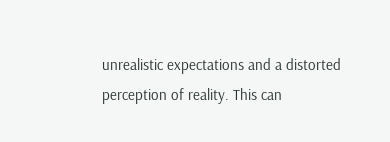unrealistic expectations and a distorted perception of reality. This can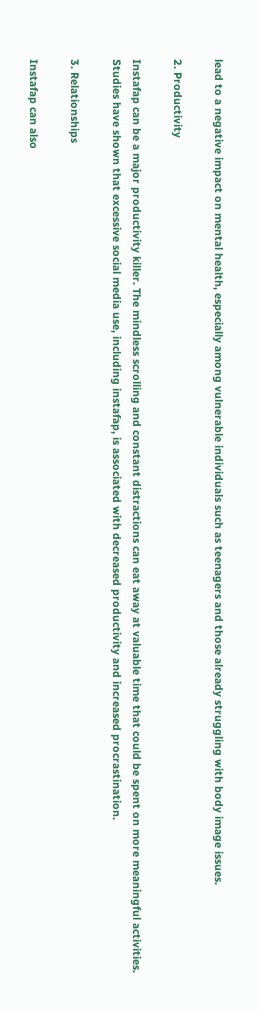lead to a negative impact on mental health, especially among vulnerable individuals such as teenagers and those already struggling with body image issues.

2. Productivity

Instafap can be a major productivity killer. The mindless scrolling and constant distractions can eat away at valuable time that could be spent on more meaningful activities. Studies have shown that excessive social media use, including instafap, is associated with decreased productivity and increased procrastination.

3. Relationships

Instafap can also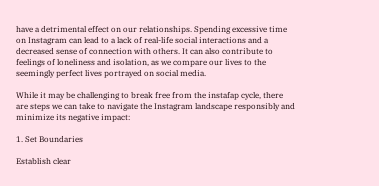have a detrimental effect on our relationships. Spending excessive time on Instagram can lead to a lack of real-life social interactions and a decreased sense of connection with others. It can also contribute to feelings of loneliness and isolation, as we compare our lives to the seemingly perfect lives portrayed on social media.

While it may be challenging to break free from the instafap cycle, there are steps we can take to navigate the Instagram landscape responsibly and minimize its negative impact:

1. Set Boundaries

Establish clear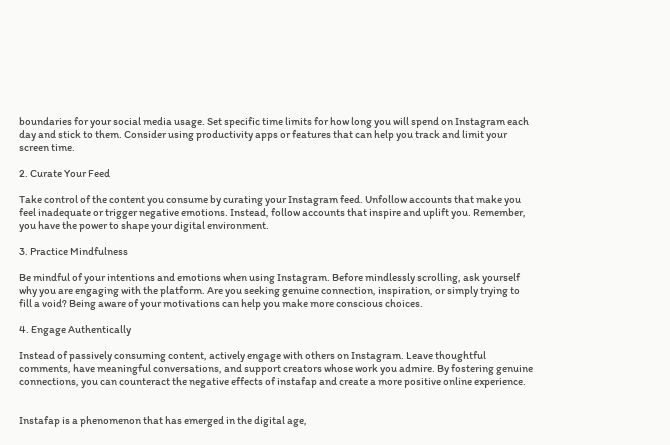boundaries for your social media usage. Set specific time limits for how long you will spend on Instagram each day and stick to them. Consider using productivity apps or features that can help you track and limit your screen time.

2. Curate Your Feed

Take control of the content you consume by curating your Instagram feed. Unfollow accounts that make you feel inadequate or trigger negative emotions. Instead, follow accounts that inspire and uplift you. Remember, you have the power to shape your digital environment.

3. Practice Mindfulness

Be mindful of your intentions and emotions when using Instagram. Before mindlessly scrolling, ask yourself why you are engaging with the platform. Are you seeking genuine connection, inspiration, or simply trying to fill a void? Being aware of your motivations can help you make more conscious choices.

4. Engage Authentically

Instead of passively consuming content, actively engage with others on Instagram. Leave thoughtful comments, have meaningful conversations, and support creators whose work you admire. By fostering genuine connections, you can counteract the negative effects of instafap and create a more positive online experience.


Instafap is a phenomenon that has emerged in the digital age,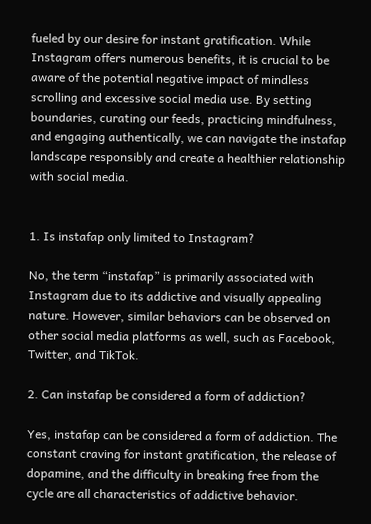fueled by our desire for instant gratification. While Instagram offers numerous benefits, it is crucial to be aware of the potential negative impact of mindless scrolling and excessive social media use. By setting boundaries, curating our feeds, practicing mindfulness, and engaging authentically, we can navigate the instafap landscape responsibly and create a healthier relationship with social media.


1. Is instafap only limited to Instagram?

No, the term “instafap” is primarily associated with Instagram due to its addictive and visually appealing nature. However, similar behaviors can be observed on other social media platforms as well, such as Facebook, Twitter, and TikTok.

2. Can instafap be considered a form of addiction?

Yes, instafap can be considered a form of addiction. The constant craving for instant gratification, the release of dopamine, and the difficulty in breaking free from the cycle are all characteristics of addictive behavior.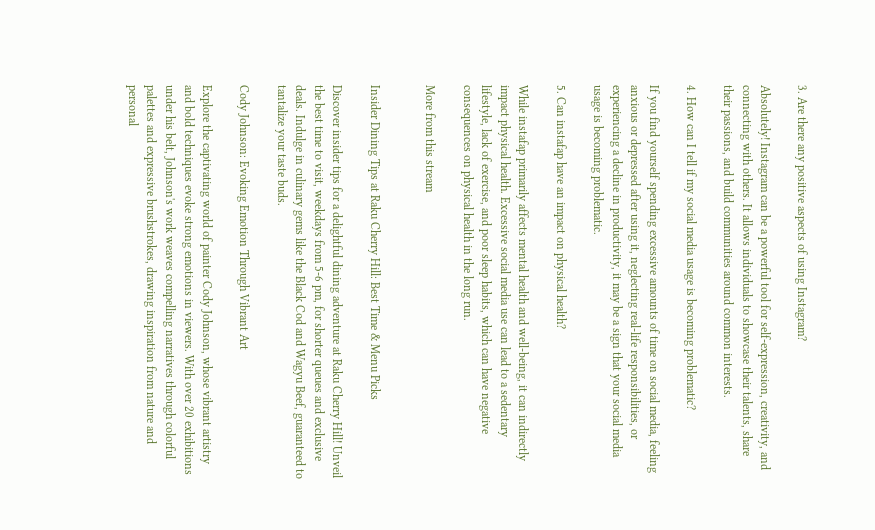3. Are there any positive aspects of using Instagram?

Absolutely! Instagram can be a powerful tool for self-expression, creativity, and connecting with others. It allows individuals to showcase their talents, share their passions, and build communities around common interests.

4. How can I tell if my social media usage is becoming problematic?

If you find yourself spending excessive amounts of time on social media, feeling anxious or depressed after using it, neglecting real-life responsibilities, or experiencing a decline in productivity, it may be a sign that your social media usage is becoming problematic.

5. Can instafap have an impact on physical health?

While instafap primarily affects mental health and well-being, it can indirectly impact physical health. Excessive social media use can lead to a sedentary lifestyle, lack of exercise, and poor sleep habits, which can have negative consequences on physical health in the long run.

More from this stream


Insider Dining Tips at Raku Cherry Hill: Best Time & Menu Picks

Discover insider tips for a delightful dining adventure at Raku Cherry Hill! Unveil the best time to visit, weekdays from 5-6 pm, for shorter queues and exclusive deals. Indulge in culinary gems like the Black Cod and Wagyu Beef, guaranteed to tantalize your taste buds.

Cody Johnson: Evoking Emotion Through Vibrant Art

Explore the captivating world of painter Cody Johnson, whose vibrant artistry and bold techniques evoke strong emotions in viewers. With over 20 exhibitions under his belt, Johnson's work weaves compelling narratives through colorful palettes and expressive brushstrokes, drawing inspiration from nature and personal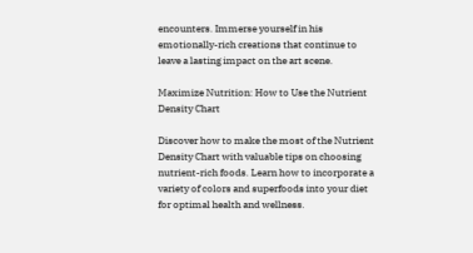encounters. Immerse yourself in his emotionally-rich creations that continue to leave a lasting impact on the art scene.

Maximize Nutrition: How to Use the Nutrient Density Chart

Discover how to make the most of the Nutrient Density Chart with valuable tips on choosing nutrient-rich foods. Learn how to incorporate a variety of colors and superfoods into your diet for optimal health and wellness.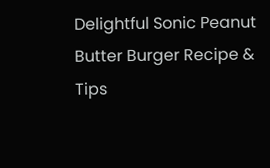Delightful Sonic Peanut Butter Burger Recipe & Tips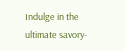Indulge in the ultimate savory-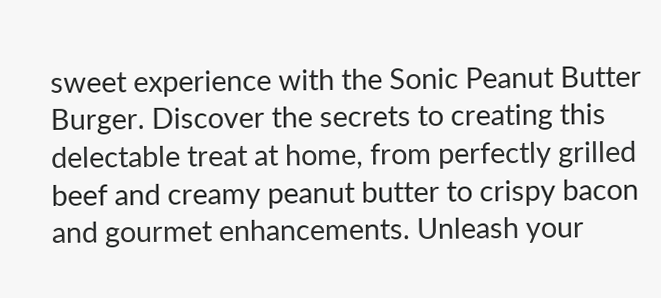sweet experience with the Sonic Peanut Butter Burger. Discover the secrets to creating this delectable treat at home, from perfectly grilled beef and creamy peanut butter to crispy bacon and gourmet enhancements. Unleash your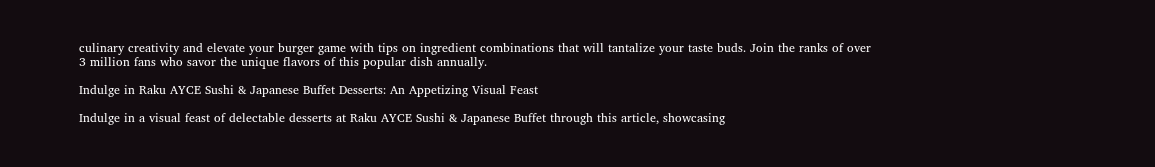culinary creativity and elevate your burger game with tips on ingredient combinations that will tantalize your taste buds. Join the ranks of over 3 million fans who savor the unique flavors of this popular dish annually.

Indulge in Raku AYCE Sushi & Japanese Buffet Desserts: An Appetizing Visual Feast

Indulge in a visual feast of delectable desserts at Raku AYCE Sushi & Japanese Buffet through this article, showcasing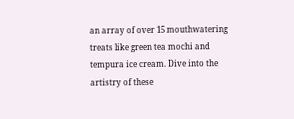an array of over 15 mouthwatering treats like green tea mochi and tempura ice cream. Dive into the artistry of these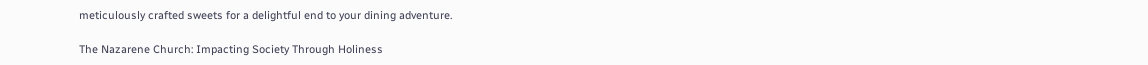meticulously crafted sweets for a delightful end to your dining adventure.

The Nazarene Church: Impacting Society Through Holiness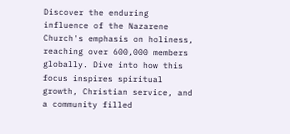Discover the enduring influence of the Nazarene Church's emphasis on holiness, reaching over 600,000 members globally. Dive into how this focus inspires spiritual growth, Christian service, and a community filled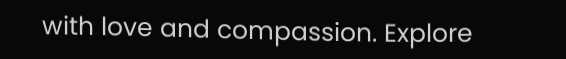with love and compassion. Explore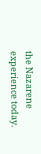the Nazarene experience today.